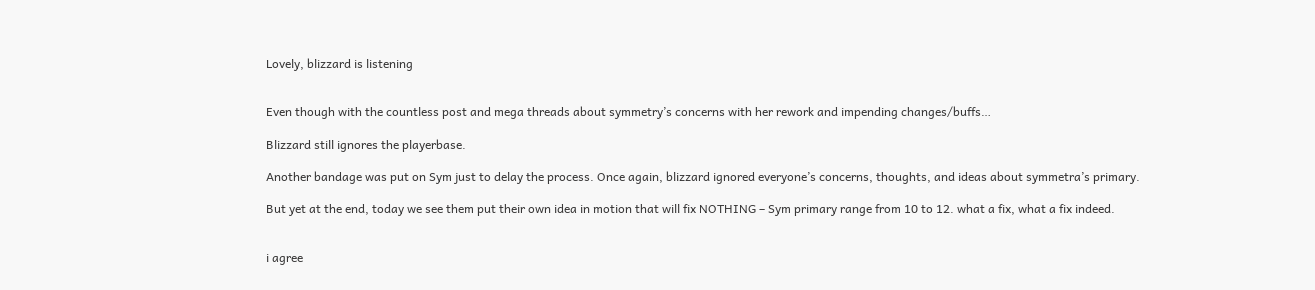Lovely, blizzard is listening


Even though with the countless post and mega threads about symmetry’s concerns with her rework and impending changes/buffs…

Blizzard still ignores the playerbase.

Another bandage was put on Sym just to delay the process. Once again, blizzard ignored everyone’s concerns, thoughts, and ideas about symmetra’s primary.

But yet at the end, today we see them put their own idea in motion that will fix NOTHING – Sym primary range from 10 to 12. what a fix, what a fix indeed.


i agree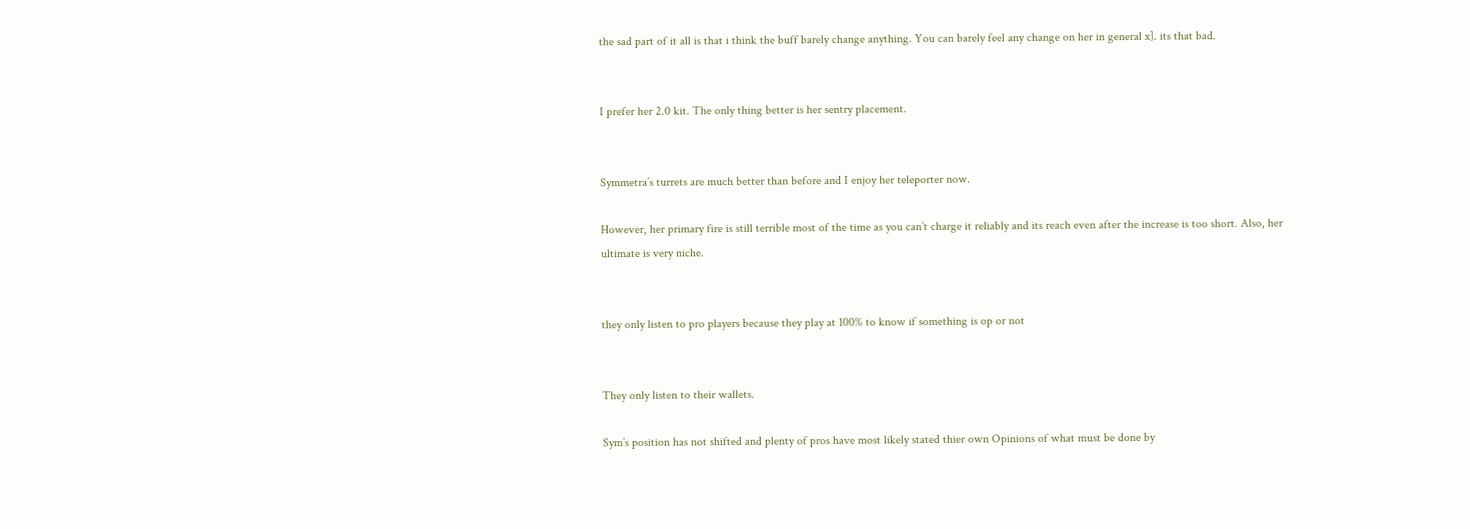the sad part of it all is that i think the buff barely change anything. You can barely feel any change on her in general x]. its that bad.


I prefer her 2.0 kit. The only thing better is her sentry placement.


Symmetra’s turrets are much better than before and I enjoy her teleporter now.

However, her primary fire is still terrible most of the time as you can’t charge it reliably and its reach even after the increase is too short. Also, her ultimate is very niche.


they only listen to pro players because they play at 100% to know if something is op or not


They only listen to their wallets.

Sym’s position has not shifted and plenty of pros have most likely stated thier own Opinions of what must be done by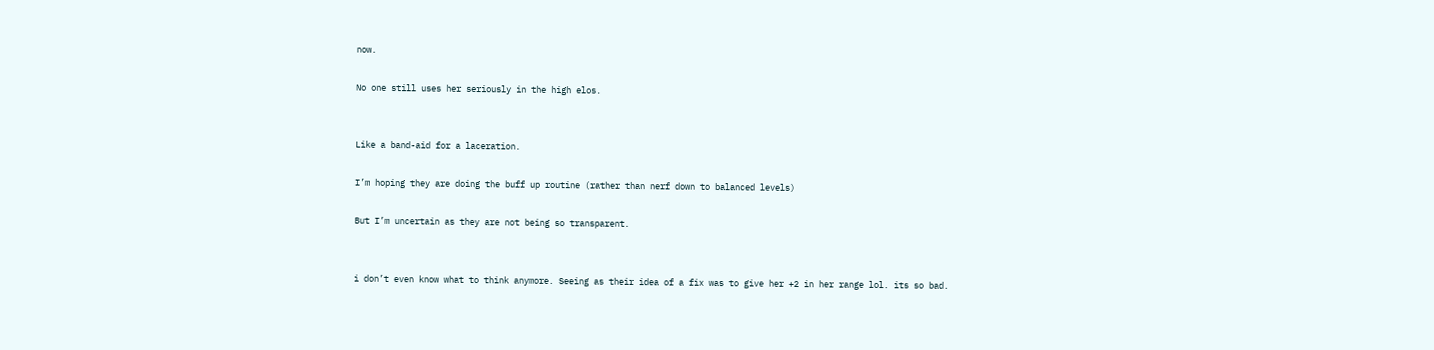now.

No one still uses her seriously in the high elos.


Like a band-aid for a laceration.

I’m hoping they are doing the buff up routine (rather than nerf down to balanced levels)

But I’m uncertain as they are not being so transparent.


i don’t even know what to think anymore. Seeing as their idea of a fix was to give her +2 in her range lol. its so bad.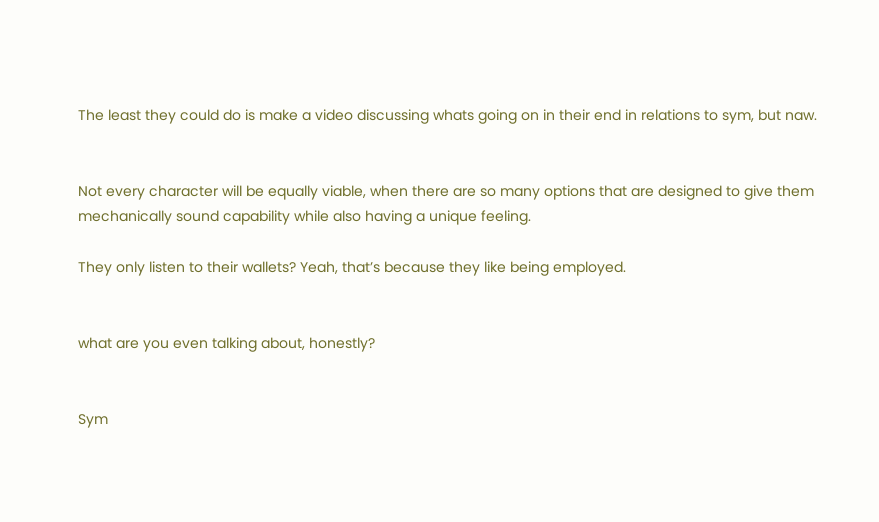The least they could do is make a video discussing whats going on in their end in relations to sym, but naw.


Not every character will be equally viable, when there are so many options that are designed to give them mechanically sound capability while also having a unique feeling.

They only listen to their wallets? Yeah, that’s because they like being employed.


what are you even talking about, honestly?


Sym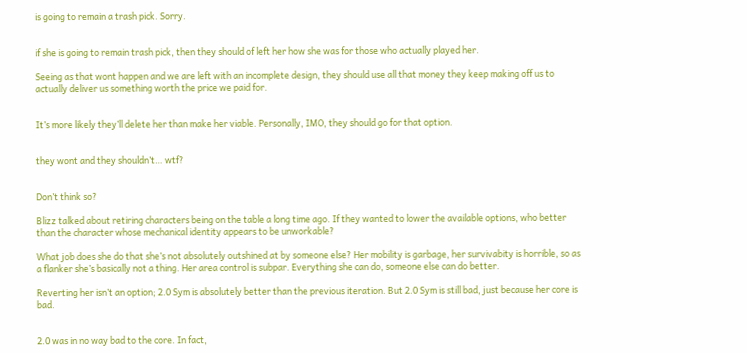is going to remain a trash pick. Sorry.


if she is going to remain trash pick, then they should of left her how she was for those who actually played her.

Seeing as that wont happen and we are left with an incomplete design, they should use all that money they keep making off us to actually deliver us something worth the price we paid for.


It’s more likely they’ll delete her than make her viable. Personally, IMO, they should go for that option.


they wont and they shouldn’t… wtf?


Don’t think so?

Blizz talked about retiring characters being on the table a long time ago. If they wanted to lower the available options, who better than the character whose mechanical identity appears to be unworkable?

What job does she do that she’s not absolutely outshined at by someone else? Her mobility is garbage, her survivabity is horrible, so as a flanker she’s basically not a thing. Her area control is subpar. Everything she can do, someone else can do better.

Reverting her isn’t an option; 2.0 Sym is absolutely better than the previous iteration. But 2.0 Sym is still bad, just because her core is bad.


2.0 was in no way bad to the core. In fact,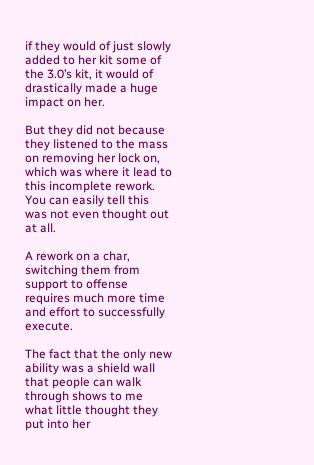if they would of just slowly added to her kit some of the 3.0’s kit, it would of drastically made a huge impact on her.

But they did not because they listened to the mass on removing her lock on, which was where it lead to this incomplete rework. You can easily tell this was not even thought out at all.

A rework on a char, switching them from support to offense requires much more time and effort to successfully execute.

The fact that the only new ability was a shield wall that people can walk through shows to me what little thought they put into her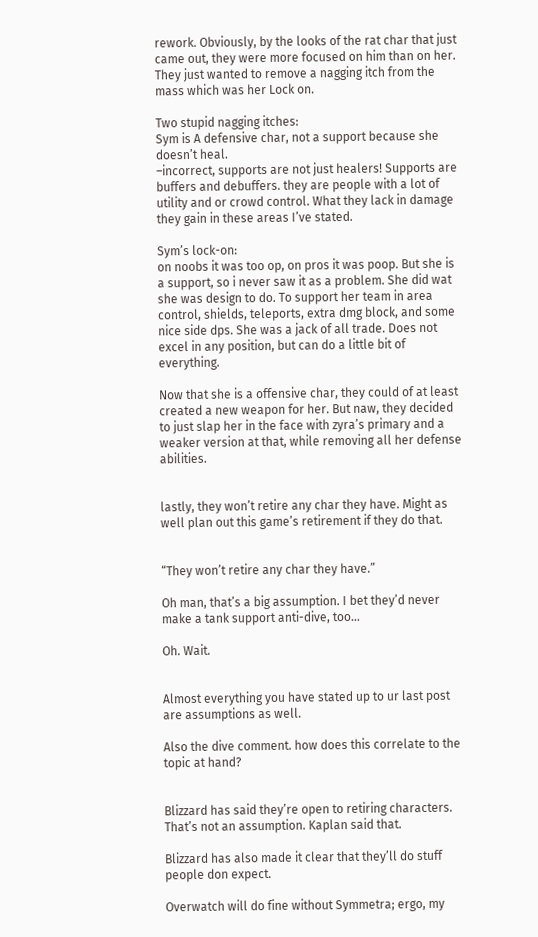rework. Obviously, by the looks of the rat char that just came out, they were more focused on him than on her. They just wanted to remove a nagging itch from the mass which was her Lock on.

Two stupid nagging itches:
Sym is A defensive char, not a support because she doesn’t heal.
–incorrect, supports are not just healers! Supports are buffers and debuffers. they are people with a lot of utility and or crowd control. What they lack in damage they gain in these areas I’ve stated.

Sym’s lock-on:
on noobs it was too op, on pros it was poop. But she is a support, so i never saw it as a problem. She did wat she was design to do. To support her team in area control, shields, teleports, extra dmg block, and some nice side dps. She was a jack of all trade. Does not excel in any position, but can do a little bit of everything.

Now that she is a offensive char, they could of at least created a new weapon for her. But naw, they decided to just slap her in the face with zyra’s primary and a weaker version at that, while removing all her defense abilities.


lastly, they won’t retire any char they have. Might as well plan out this game’s retirement if they do that.


“They won’t retire any char they have.”

Oh man, that’s a big assumption. I bet they’d never make a tank support anti-dive, too…

Oh. Wait.


Almost everything you have stated up to ur last post are assumptions as well.

Also the dive comment. how does this correlate to the topic at hand?


Blizzard has said they’re open to retiring characters. That’s not an assumption. Kaplan said that.

Blizzard has also made it clear that they’ll do stuff people don expect.

Overwatch will do fine without Symmetra; ergo, my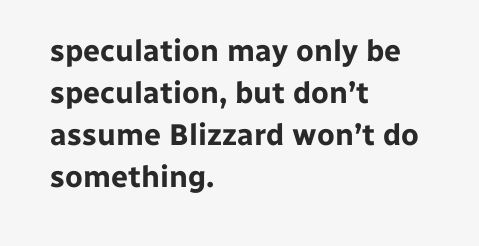speculation may only be speculation, but don’t assume Blizzard won’t do something.